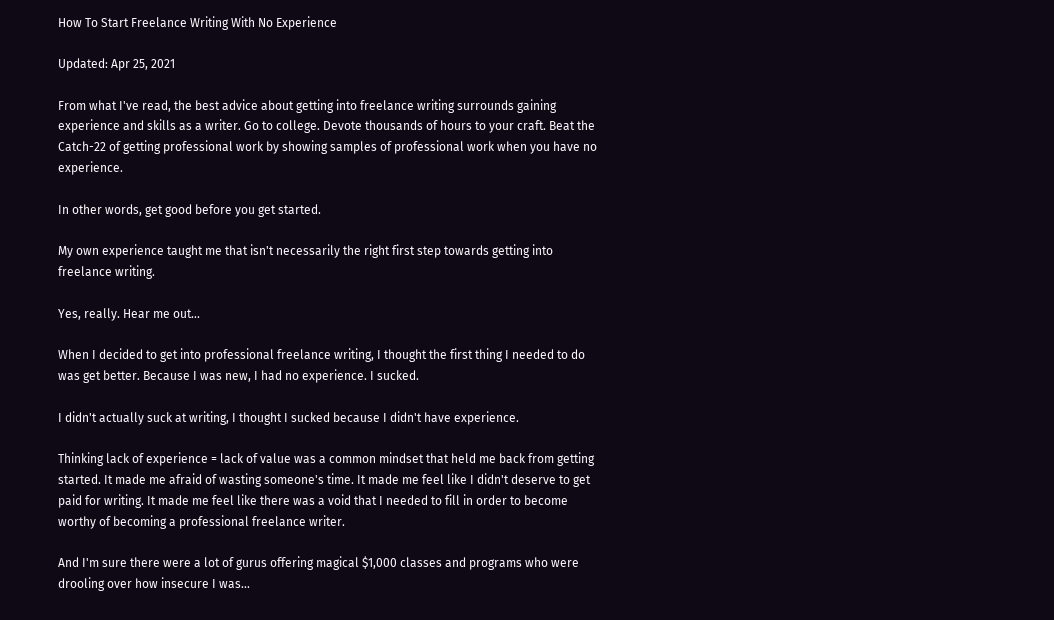How To Start Freelance Writing With No Experience

Updated: Apr 25, 2021

From what I've read, the best advice about getting into freelance writing surrounds gaining experience and skills as a writer. Go to college. Devote thousands of hours to your craft. Beat the Catch-22 of getting professional work by showing samples of professional work when you have no experience.

In other words, get good before you get started.

My own experience taught me that isn't necessarily the right first step towards getting into freelance writing.

Yes, really. Hear me out...

When I decided to get into professional freelance writing, I thought the first thing I needed to do was get better. Because I was new, I had no experience. I sucked.

I didn't actually suck at writing, I thought I sucked because I didn't have experience.

Thinking lack of experience = lack of value was a common mindset that held me back from getting started. It made me afraid of wasting someone's time. It made me feel like I didn't deserve to get paid for writing. It made me feel like there was a void that I needed to fill in order to become worthy of becoming a professional freelance writer.

And I'm sure there were a lot of gurus offering magical $1,000 classes and programs who were drooling over how insecure I was...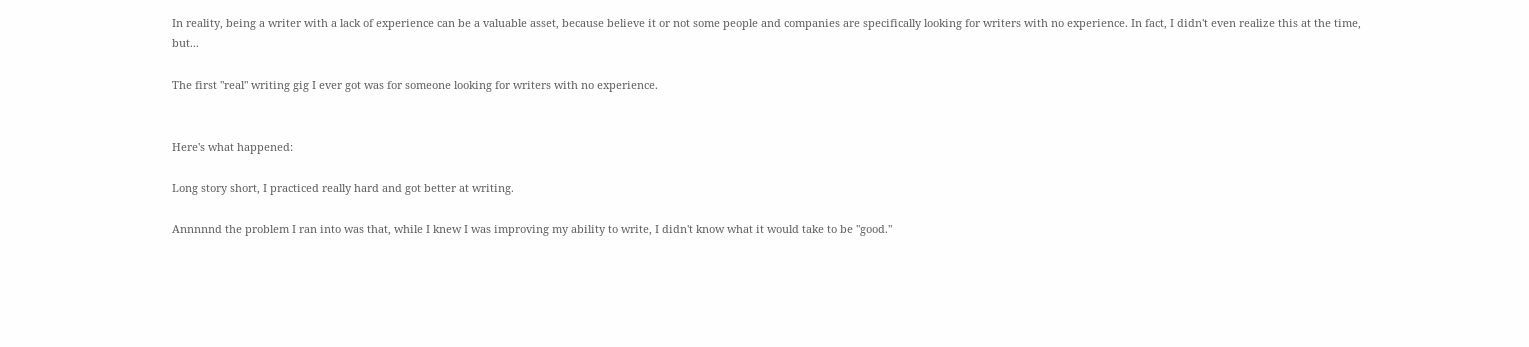In reality, being a writer with a lack of experience can be a valuable asset, because believe it or not some people and companies are specifically looking for writers with no experience. In fact, I didn't even realize this at the time, but...

The first "real" writing gig I ever got was for someone looking for writers with no experience.


Here's what happened:

Long story short, I practiced really hard and got better at writing.

Annnnnd the problem I ran into was that, while I knew I was improving my ability to write, I didn't know what it would take to be "good."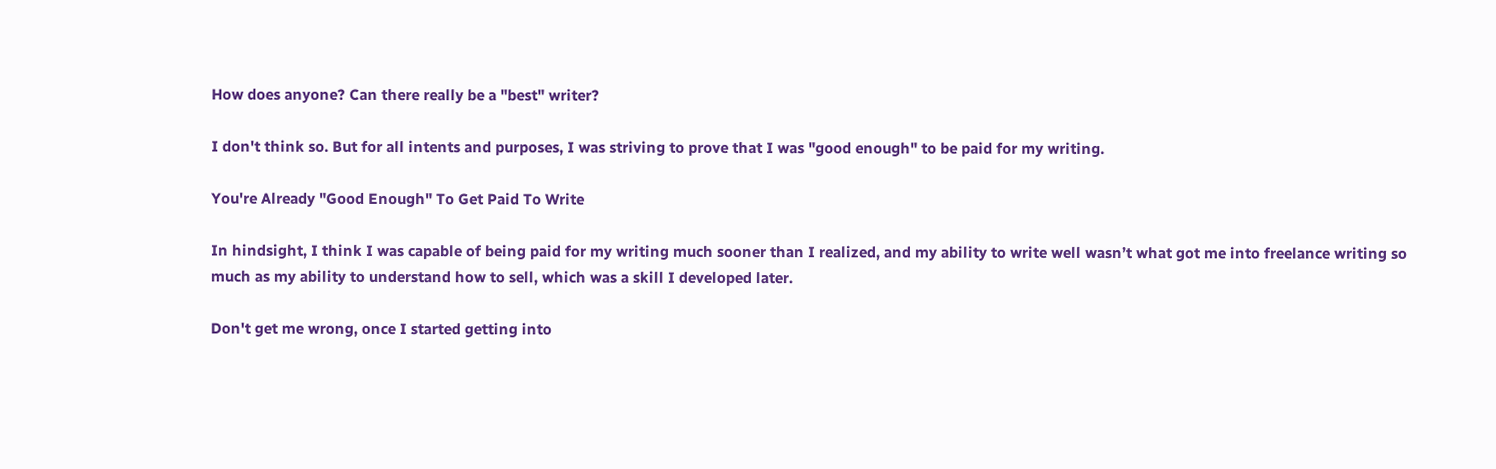How does anyone? Can there really be a "best" writer?

I don't think so. But for all intents and purposes, I was striving to prove that I was "good enough" to be paid for my writing.

You're Already "Good Enough" To Get Paid To Write

In hindsight, I think I was capable of being paid for my writing much sooner than I realized, and my ability to write well wasn’t what got me into freelance writing so much as my ability to understand how to sell, which was a skill I developed later.

Don't get me wrong, once I started getting into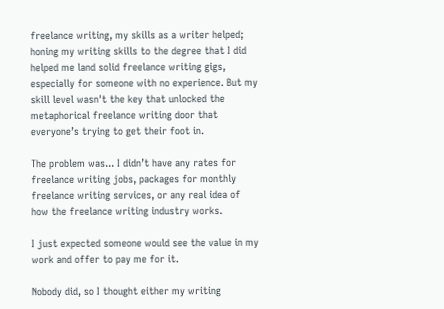freelance writing, my skills as a writer helped; honing my writing skills to the degree that I did helped me land solid freelance writing gigs, especially for someone with no experience. But my skill level wasn't the key that unlocked the metaphorical freelance writing door that everyone’s trying to get their foot in.

The problem was... I didn’t have any rates for freelance writing jobs, packages for monthly freelance writing services, or any real idea of how the freelance writing industry works.

I just expected someone would see the value in my work and offer to pay me for it.

Nobody did, so I thought either my writing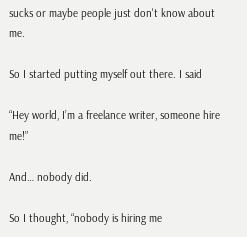sucks or maybe people just don't know about me.

So I started putting myself out there. I said

“Hey world, I’m a freelance writer, someone hire me!”

And… nobody did.

So I thought, “nobody is hiring me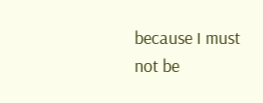because I must not be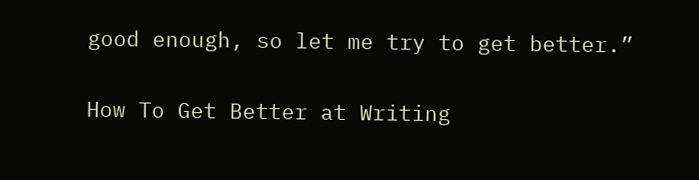good enough, so let me try to get better.”

How To Get Better at Writing